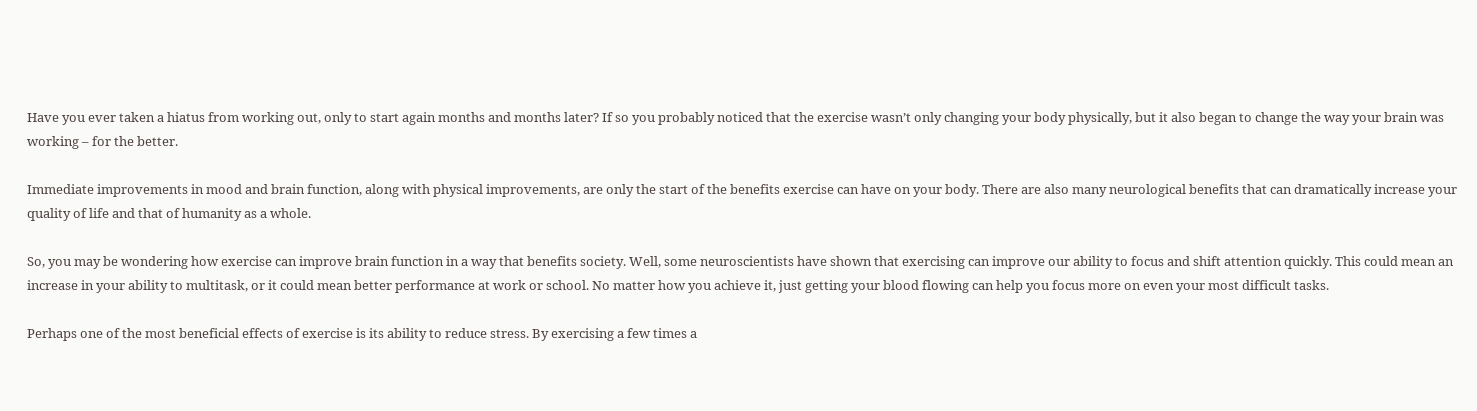Have you ever taken a hiatus from working out, only to start again months and months later? If so you probably noticed that the exercise wasn’t only changing your body physically, but it also began to change the way your brain was working – for the better.

Immediate improvements in mood and brain function, along with physical improvements, are only the start of the benefits exercise can have on your body. There are also many neurological benefits that can dramatically increase your quality of life and that of humanity as a whole.

So, you may be wondering how exercise can improve brain function in a way that benefits society. Well, some neuroscientists have shown that exercising can improve our ability to focus and shift attention quickly. This could mean an increase in your ability to multitask, or it could mean better performance at work or school. No matter how you achieve it, just getting your blood flowing can help you focus more on even your most difficult tasks.

Perhaps one of the most beneficial effects of exercise is its ability to reduce stress. By exercising a few times a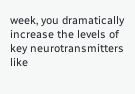week, you dramatically increase the levels of key neurotransmitters like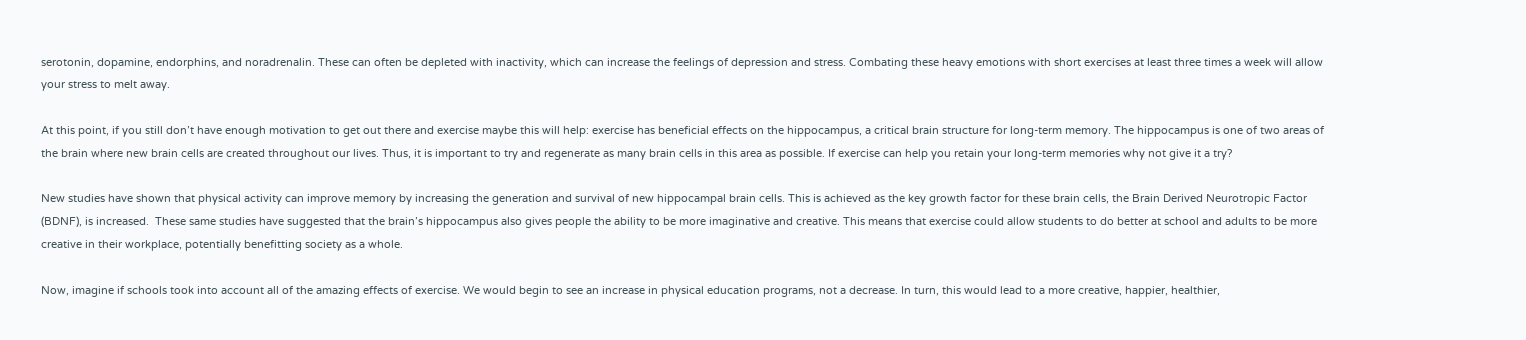serotonin, dopamine, endorphins, and noradrenalin. These can often be depleted with inactivity, which can increase the feelings of depression and stress. Combating these heavy emotions with short exercises at least three times a week will allow your stress to melt away.

At this point, if you still don’t have enough motivation to get out there and exercise maybe this will help: exercise has beneficial effects on the hippocampus, a critical brain structure for long-term memory. The hippocampus is one of two areas of the brain where new brain cells are created throughout our lives. Thus, it is important to try and regenerate as many brain cells in this area as possible. If exercise can help you retain your long-term memories why not give it a try?

New studies have shown that physical activity can improve memory by increasing the generation and survival of new hippocampal brain cells. This is achieved as the key growth factor for these brain cells, the Brain Derived Neurotropic Factor (BDNF), is increased.  These same studies have suggested that the brain’s hippocampus also gives people the ability to be more imaginative and creative. This means that exercise could allow students to do better at school and adults to be more creative in their workplace, potentially benefitting society as a whole.

Now, imagine if schools took into account all of the amazing effects of exercise. We would begin to see an increase in physical education programs, not a decrease. In turn, this would lead to a more creative, happier, healthier,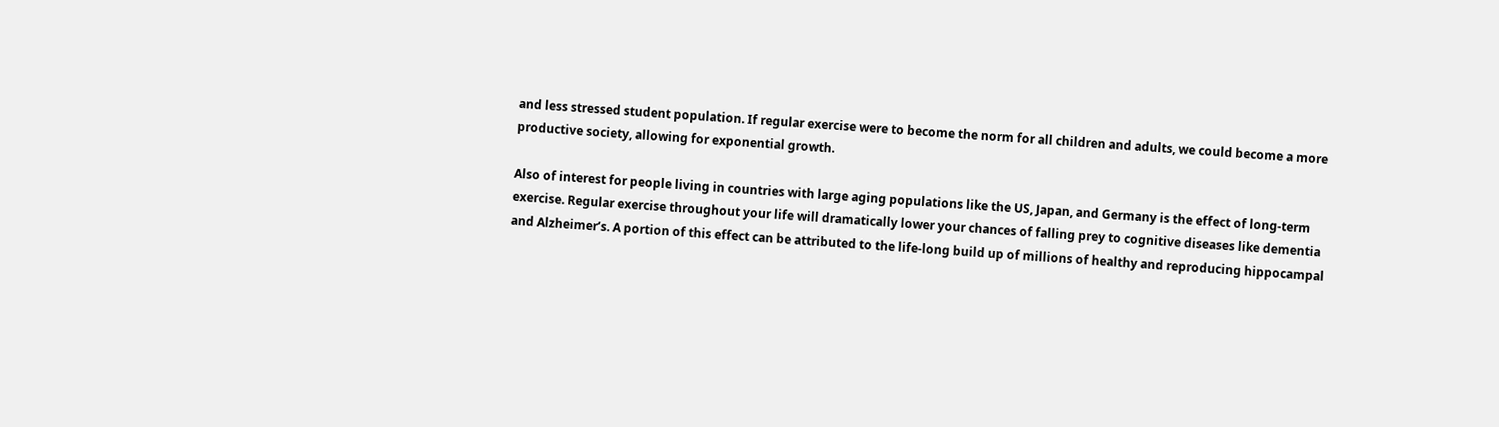and less stressed student population. If regular exercise were to become the norm for all children and adults, we could become a more productive society, allowing for exponential growth.

Also of interest for people living in countries with large aging populations like the US, Japan, and Germany is the effect of long-term exercise. Regular exercise throughout your life will dramatically lower your chances of falling prey to cognitive diseases like dementia and Alzheimer’s. A portion of this effect can be attributed to the life-long build up of millions of healthy and reproducing hippocampal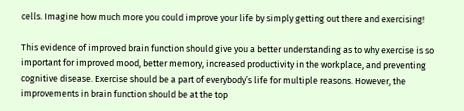cells. Imagine how much more you could improve your life by simply getting out there and exercising!

This evidence of improved brain function should give you a better understanding as to why exercise is so important for improved mood, better memory, increased productivity in the workplace, and preventing cognitive disease. Exercise should be a part of everybody’s life for multiple reasons. However, the improvements in brain function should be at the top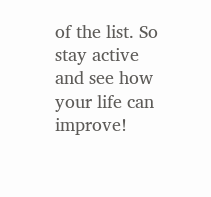of the list. So stay active and see how your life can improve!